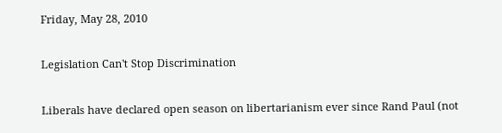Friday, May 28, 2010

Legislation Can't Stop Discrimination

Liberals have declared open season on libertarianism ever since Rand Paul (not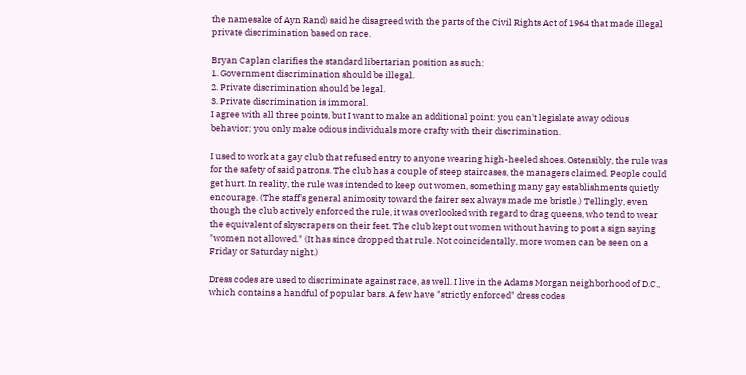the namesake of Ayn Rand) said he disagreed with the parts of the Civil Rights Act of 1964 that made illegal private discrimination based on race.

Bryan Caplan clarifies the standard libertarian position as such:
1. Government discrimination should be illegal.
2. Private discrimination should be legal.
3. Private discrimination is immoral.
I agree with all three points, but I want to make an additional point: you can't legislate away odious behavior; you only make odious individuals more crafty with their discrimination.

I used to work at a gay club that refused entry to anyone wearing high-heeled shoes. Ostensibly, the rule was for the safety of said patrons. The club has a couple of steep staircases, the managers claimed. People could get hurt. In reality, the rule was intended to keep out women, something many gay establishments quietly encourage. (The staff's general animosity toward the fairer sex always made me bristle.) Tellingly, even though the club actively enforced the rule, it was overlooked with regard to drag queens, who tend to wear the equivalent of skyscrapers on their feet. The club kept out women without having to post a sign saying "women not allowed." (It has since dropped that rule. Not coincidentally, more women can be seen on a Friday or Saturday night.)

Dress codes are used to discriminate against race, as well. I live in the Adams Morgan neighborhood of D.C., which contains a handful of popular bars. A few have "strictly enforced" dress codes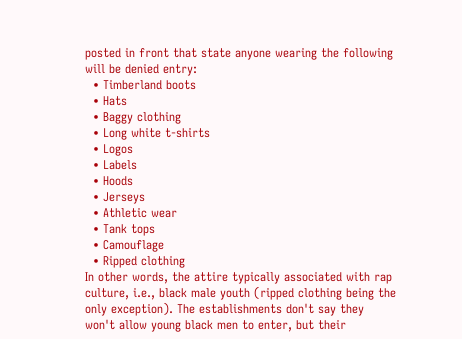posted in front that state anyone wearing the following will be denied entry:
  • Timberland boots
  • Hats
  • Baggy clothing
  • Long white t-shirts
  • Logos
  • Labels
  • Hoods
  • Jerseys
  • Athletic wear
  • Tank tops
  • Camouflage
  • Ripped clothing
In other words, the attire typically associated with rap culture, i.e., black male youth (ripped clothing being the only exception). The establishments don't say they won't allow young black men to enter, but their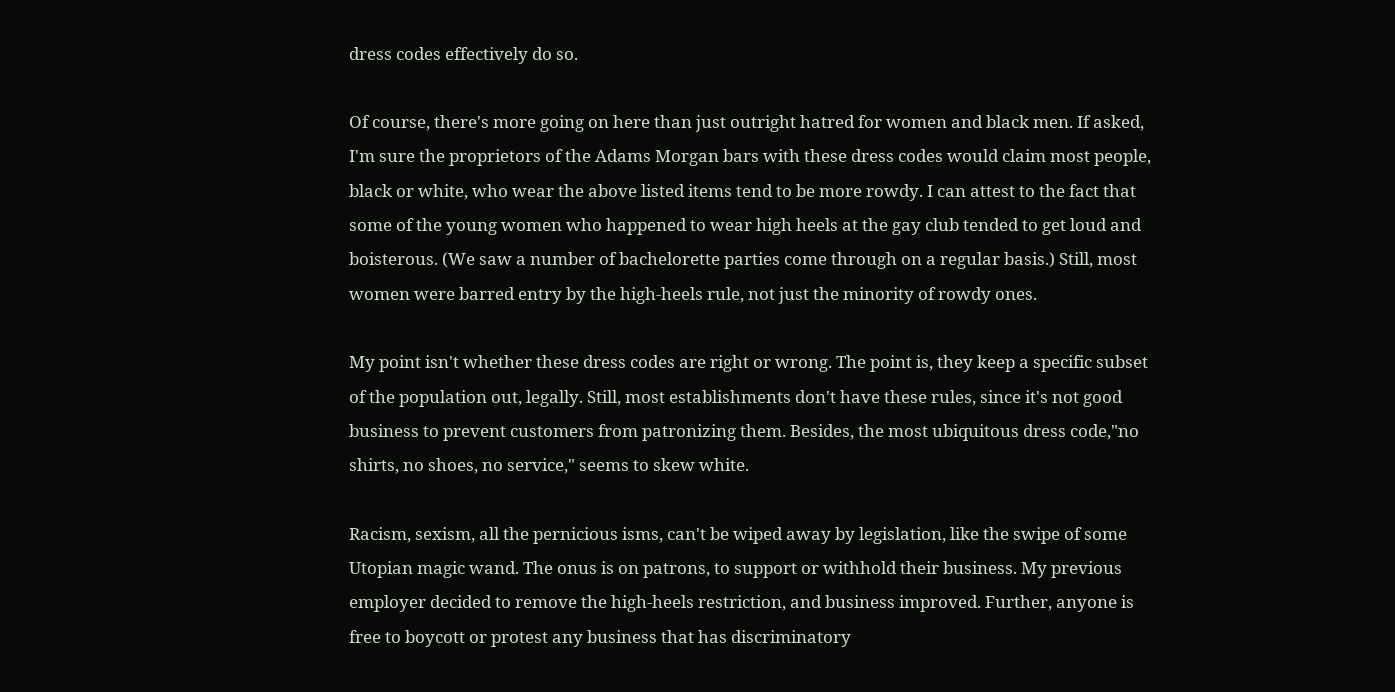dress codes effectively do so.

Of course, there's more going on here than just outright hatred for women and black men. If asked, I'm sure the proprietors of the Adams Morgan bars with these dress codes would claim most people, black or white, who wear the above listed items tend to be more rowdy. I can attest to the fact that some of the young women who happened to wear high heels at the gay club tended to get loud and boisterous. (We saw a number of bachelorette parties come through on a regular basis.) Still, most women were barred entry by the high-heels rule, not just the minority of rowdy ones.

My point isn't whether these dress codes are right or wrong. The point is, they keep a specific subset of the population out, legally. Still, most establishments don't have these rules, since it's not good business to prevent customers from patronizing them. Besides, the most ubiquitous dress code,"no shirts, no shoes, no service," seems to skew white.

Racism, sexism, all the pernicious isms, can't be wiped away by legislation, like the swipe of some Utopian magic wand. The onus is on patrons, to support or withhold their business. My previous employer decided to remove the high-heels restriction, and business improved. Further, anyone is free to boycott or protest any business that has discriminatory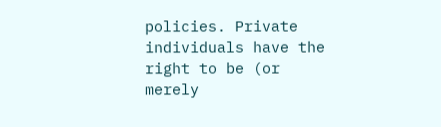policies. Private individuals have the right to be (or merely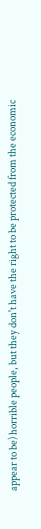appear to be) horrible people, but they don't have the right to be protected from the economic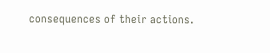consequences of their actions.